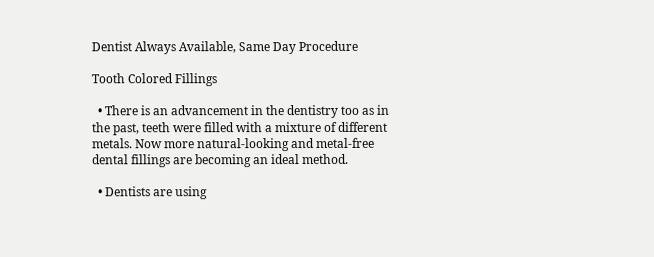Dentist Always Available, Same Day Procedure

Tooth Colored Fillings

  • There is an advancement in the dentistry too as in the past, teeth were filled with a mixture of different metals. Now more natural-looking and metal-free dental fillings are becoming an ideal method.

  • Dentists are using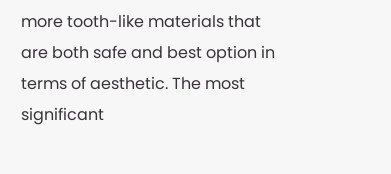more tooth-like materials that are both safe and best option in terms of aesthetic. The most significant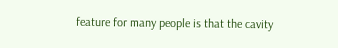feature for many people is that the cavity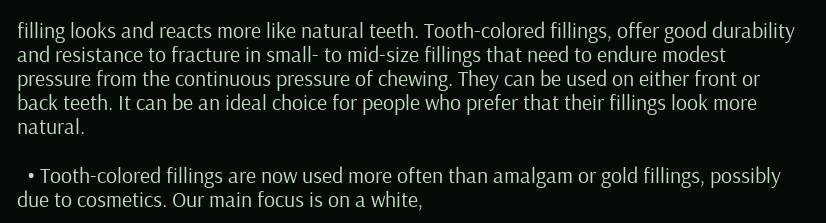filling looks and reacts more like natural teeth. Tooth-colored fillings, offer good durability and resistance to fracture in small- to mid-size fillings that need to endure modest pressure from the continuous pressure of chewing. They can be used on either front or back teeth. It can be an ideal choice for people who prefer that their fillings look more natural.

  • Tooth-colored fillings are now used more often than amalgam or gold fillings, possibly due to cosmetics. Our main focus is on a white,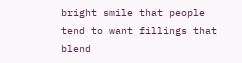bright smile that people tend to want fillings that blend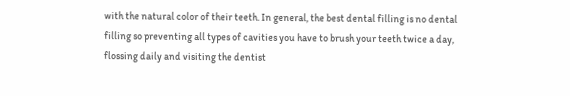with the natural color of their teeth. In general, the best dental filling is no dental filling so preventing all types of cavities you have to brush your teeth twice a day, flossing daily and visiting the dentist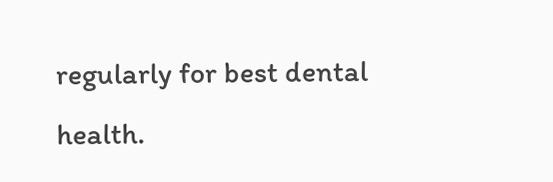regularly for best dental health.